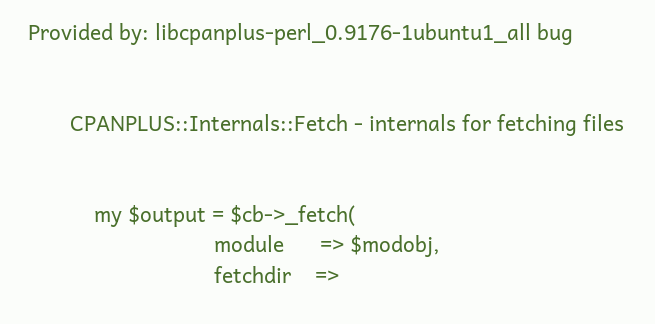Provided by: libcpanplus-perl_0.9176-1ubuntu1_all bug


       CPANPLUS::Internals::Fetch - internals for fetching files


           my $output = $cb->_fetch(
                               module      => $modobj,
                               fetchdir    =>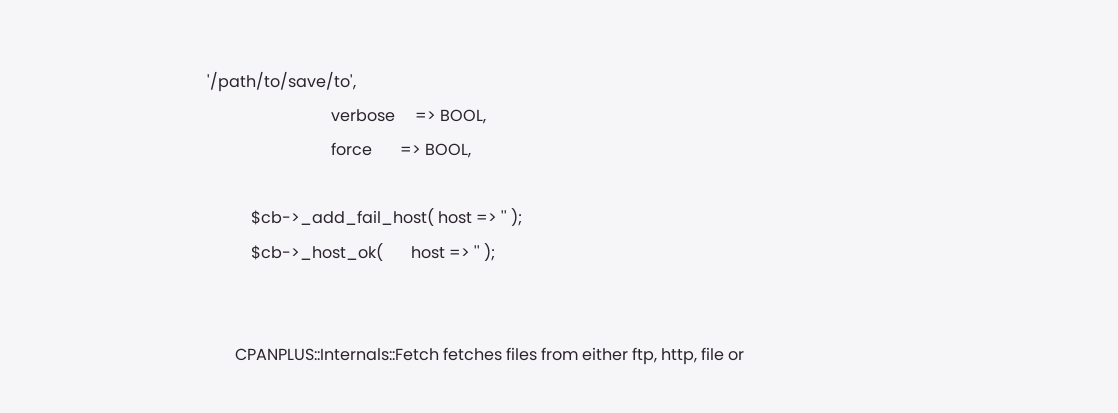'/path/to/save/to',
                               verbose     => BOOL,
                               force       => BOOL,

           $cb->_add_fail_host( host => '' );
           $cb->_host_ok(       host => '' );


       CPANPLUS::Internals::Fetch fetches files from either ftp, http, file or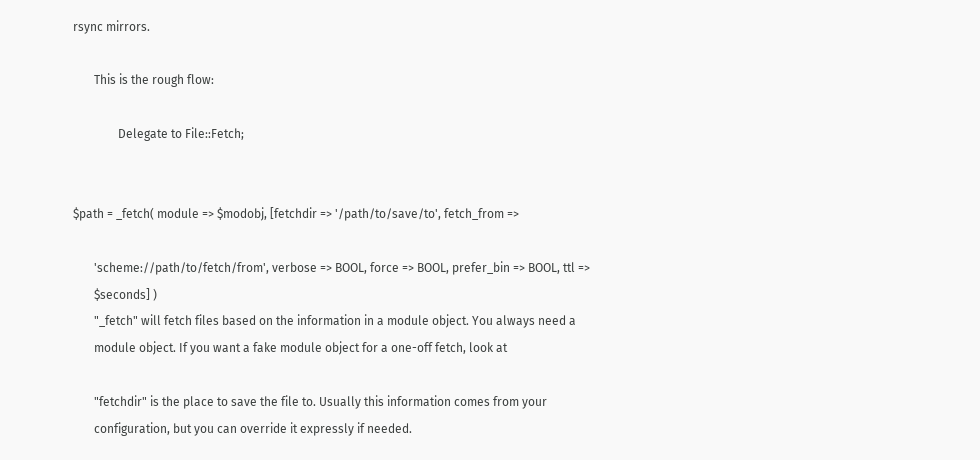rsync mirrors.

       This is the rough flow:

               Delegate to File::Fetch;


$path = _fetch( module => $modobj, [fetchdir => '/path/to/save/to', fetch_from =>

       'scheme://path/to/fetch/from', verbose => BOOL, force => BOOL, prefer_bin => BOOL, ttl =>
       $seconds] )
       "_fetch" will fetch files based on the information in a module object. You always need a
       module object. If you want a fake module object for a one-off fetch, look at

       "fetchdir" is the place to save the file to. Usually this information comes from your
       configuration, but you can override it expressly if needed.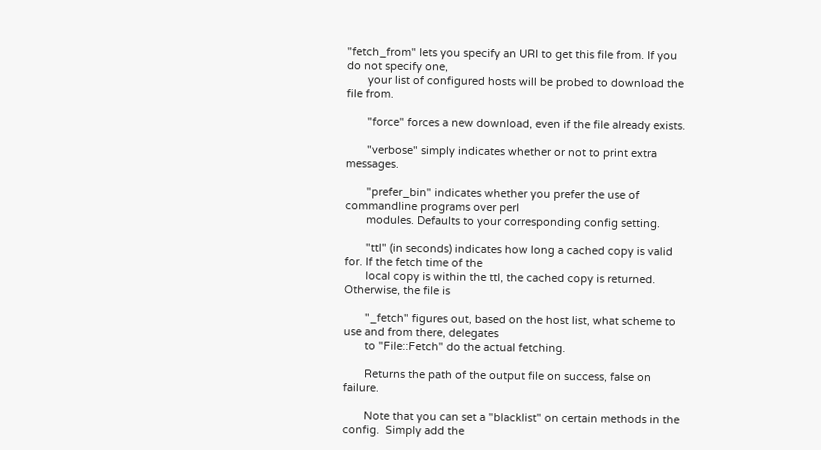"fetch_from" lets you specify an URI to get this file from. If you do not specify one,
       your list of configured hosts will be probed to download the file from.

       "force" forces a new download, even if the file already exists.

       "verbose" simply indicates whether or not to print extra messages.

       "prefer_bin" indicates whether you prefer the use of commandline programs over perl
       modules. Defaults to your corresponding config setting.

       "ttl" (in seconds) indicates how long a cached copy is valid for. If the fetch time of the
       local copy is within the ttl, the cached copy is returned. Otherwise, the file is

       "_fetch" figures out, based on the host list, what scheme to use and from there, delegates
       to "File::Fetch" do the actual fetching.

       Returns the path of the output file on success, false on failure.

       Note that you can set a "blacklist" on certain methods in the config.  Simply add the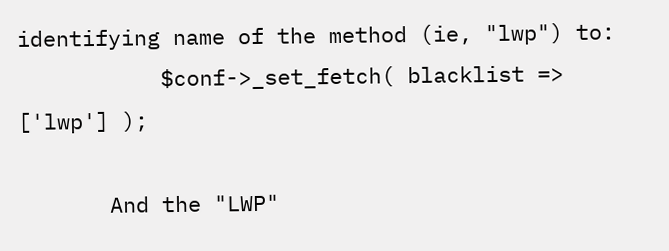identifying name of the method (ie, "lwp") to:
           $conf->_set_fetch( blacklist => ['lwp'] );

       And the "LWP"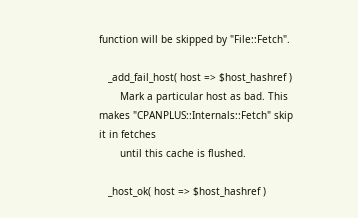function will be skipped by "File::Fetch".

   _add_fail_host( host => $host_hashref )
       Mark a particular host as bad. This makes "CPANPLUS::Internals::Fetch" skip it in fetches
       until this cache is flushed.

   _host_ok( host => $host_hashref )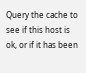Query the cache to see if this host is ok, or if it has been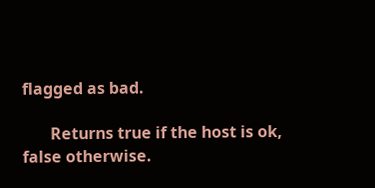flagged as bad.

       Returns true if the host is ok, false otherwise.